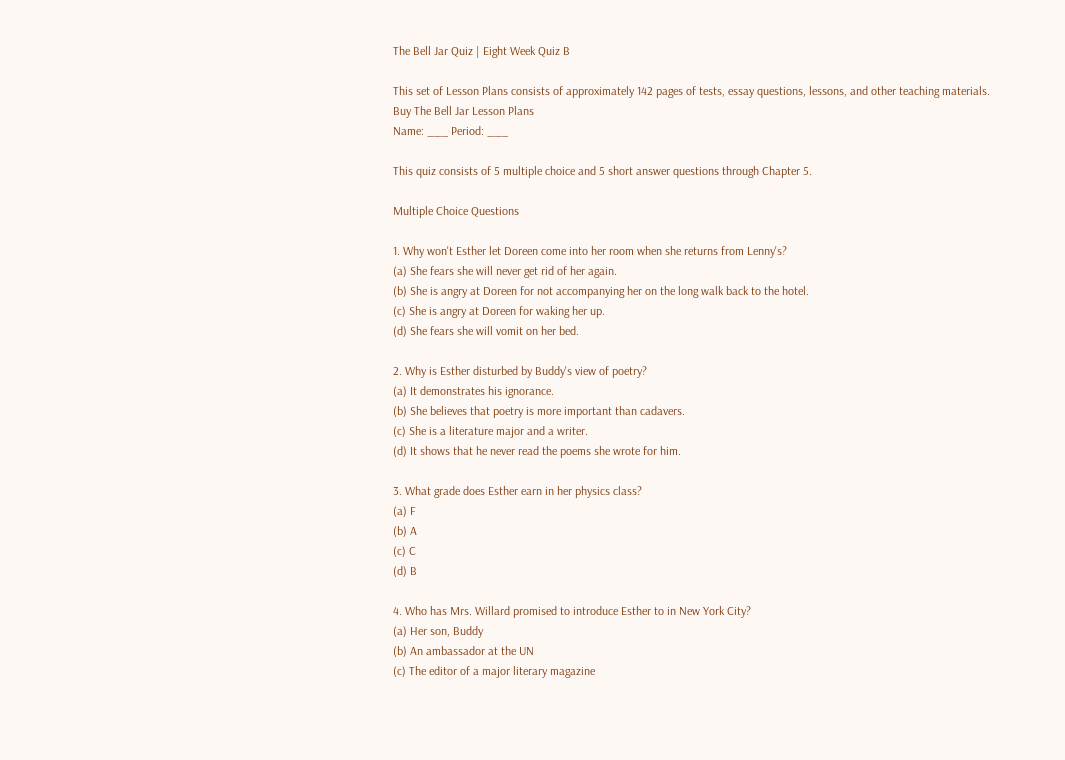The Bell Jar Quiz | Eight Week Quiz B

This set of Lesson Plans consists of approximately 142 pages of tests, essay questions, lessons, and other teaching materials.
Buy The Bell Jar Lesson Plans
Name: ___ Period: ___

This quiz consists of 5 multiple choice and 5 short answer questions through Chapter 5.

Multiple Choice Questions

1. Why won't Esther let Doreen come into her room when she returns from Lenny's?
(a) She fears she will never get rid of her again.
(b) She is angry at Doreen for not accompanying her on the long walk back to the hotel.
(c) She is angry at Doreen for waking her up.
(d) She fears she will vomit on her bed.

2. Why is Esther disturbed by Buddy's view of poetry?
(a) It demonstrates his ignorance.
(b) She believes that poetry is more important than cadavers.
(c) She is a literature major and a writer.
(d) It shows that he never read the poems she wrote for him.

3. What grade does Esther earn in her physics class?
(a) F
(b) A
(c) C
(d) B

4. Who has Mrs. Willard promised to introduce Esther to in New York City?
(a) Her son, Buddy
(b) An ambassador at the UN
(c) The editor of a major literary magazine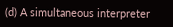(d) A simultaneous interpreter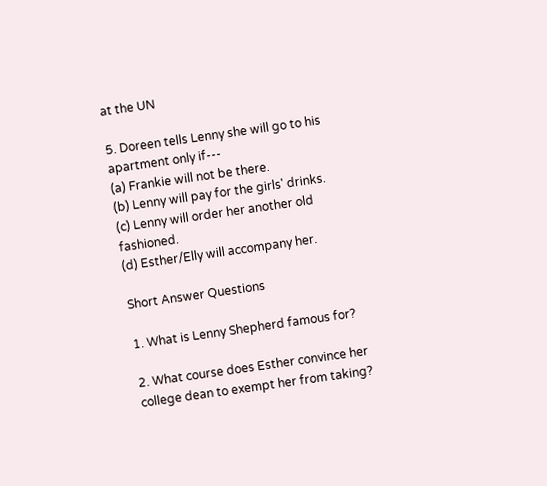at the UN

5. Doreen tells Lenny she will go to his apartment only if---
(a) Frankie will not be there.
(b) Lenny will pay for the girls' drinks.
(c) Lenny will order her another old fashioned.
(d) Esther/Elly will accompany her.

Short Answer Questions

1. What is Lenny Shepherd famous for?

2. What course does Esther convince her college dean to exempt her from taking?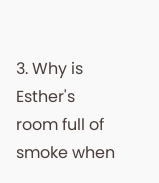3. Why is Esther's room full of smoke when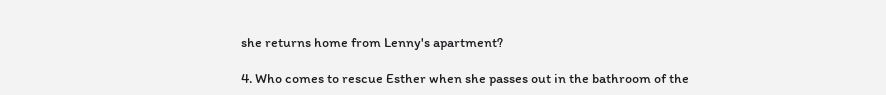she returns home from Lenny's apartment?

4. Who comes to rescue Esther when she passes out in the bathroom of the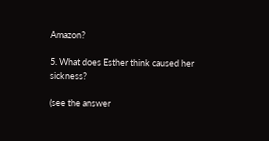Amazon?

5. What does Esther think caused her sickness?

(see the answer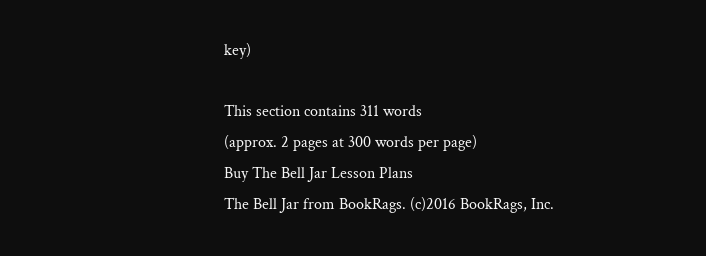key)

This section contains 311 words
(approx. 2 pages at 300 words per page)
Buy The Bell Jar Lesson Plans
The Bell Jar from BookRags. (c)2016 BookRags, Inc.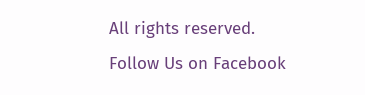All rights reserved.
Follow Us on Facebook